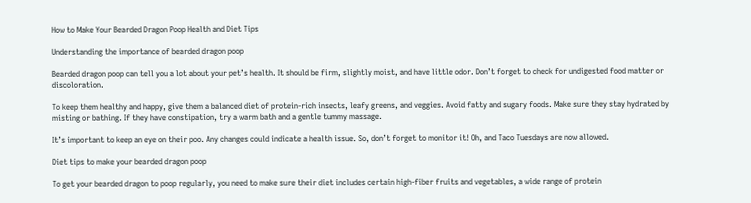How to Make Your Bearded Dragon Poop Health and Diet Tips

Understanding the importance of bearded dragon poop

Bearded dragon poop can tell you a lot about your pet’s health. It should be firm, slightly moist, and have little odor. Don’t forget to check for undigested food matter or discoloration.

To keep them healthy and happy, give them a balanced diet of protein-rich insects, leafy greens, and veggies. Avoid fatty and sugary foods. Make sure they stay hydrated by misting or bathing. If they have constipation, try a warm bath and a gentle tummy massage.

It’s important to keep an eye on their poo. Any changes could indicate a health issue. So, don’t forget to monitor it! Oh, and Taco Tuesdays are now allowed.

Diet tips to make your bearded dragon poop

To get your bearded dragon to poop regularly, you need to make sure their diet includes certain high-fiber fruits and vegetables, a wide range of protein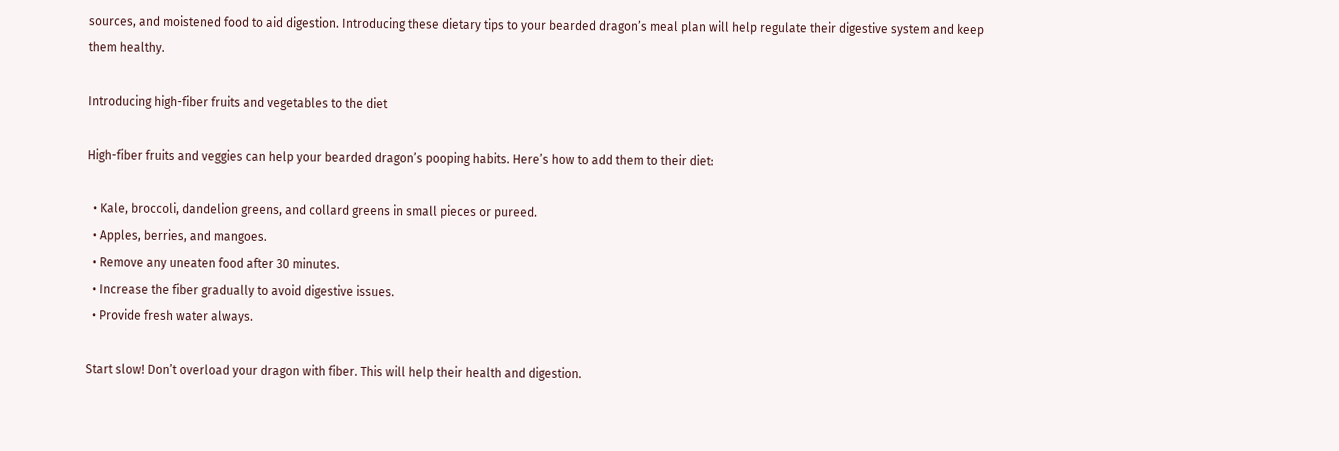sources, and moistened food to aid digestion. Introducing these dietary tips to your bearded dragon’s meal plan will help regulate their digestive system and keep them healthy.

Introducing high-fiber fruits and vegetables to the diet

High-fiber fruits and veggies can help your bearded dragon’s pooping habits. Here’s how to add them to their diet:

  • Kale, broccoli, dandelion greens, and collard greens in small pieces or pureed.
  • Apples, berries, and mangoes.
  • Remove any uneaten food after 30 minutes.
  • Increase the fiber gradually to avoid digestive issues.
  • Provide fresh water always.

Start slow! Don’t overload your dragon with fiber. This will help their health and digestion.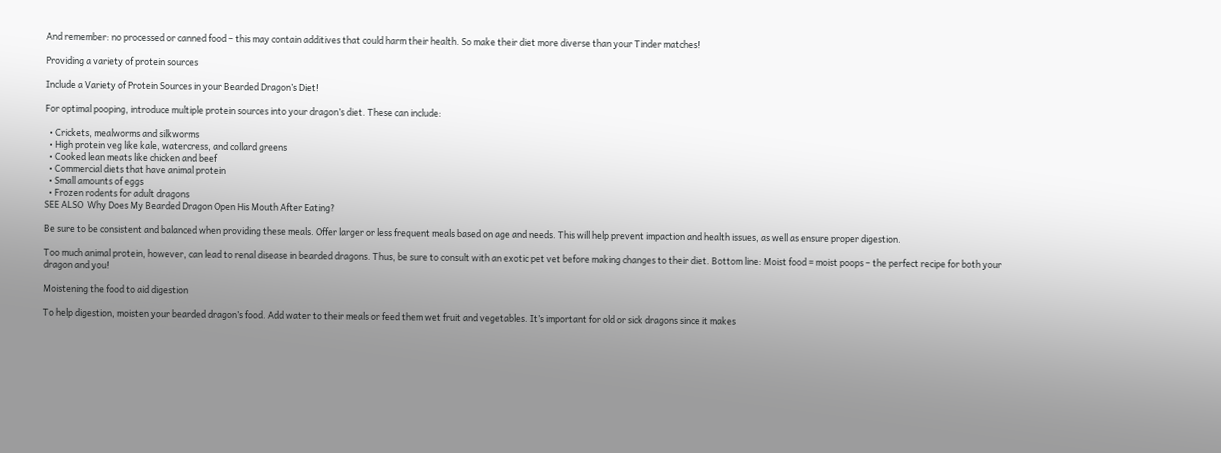And remember: no processed or canned food – this may contain additives that could harm their health. So make their diet more diverse than your Tinder matches!

Providing a variety of protein sources

Include a Variety of Protein Sources in your Bearded Dragon’s Diet!

For optimal pooping, introduce multiple protein sources into your dragon’s diet. These can include:

  • Crickets, mealworms and silkworms
  • High protein veg like kale, watercress, and collard greens
  • Cooked lean meats like chicken and beef
  • Commercial diets that have animal protein
  • Small amounts of eggs
  • Frozen rodents for adult dragons
SEE ALSO  Why Does My Bearded Dragon Open His Mouth After Eating?

Be sure to be consistent and balanced when providing these meals. Offer larger or less frequent meals based on age and needs. This will help prevent impaction and health issues, as well as ensure proper digestion.

Too much animal protein, however, can lead to renal disease in bearded dragons. Thus, be sure to consult with an exotic pet vet before making changes to their diet. Bottom line: Moist food = moist poops – the perfect recipe for both your dragon and you!

Moistening the food to aid digestion

To help digestion, moisten your bearded dragon’s food. Add water to their meals or feed them wet fruit and vegetables. It’s important for old or sick dragons since it makes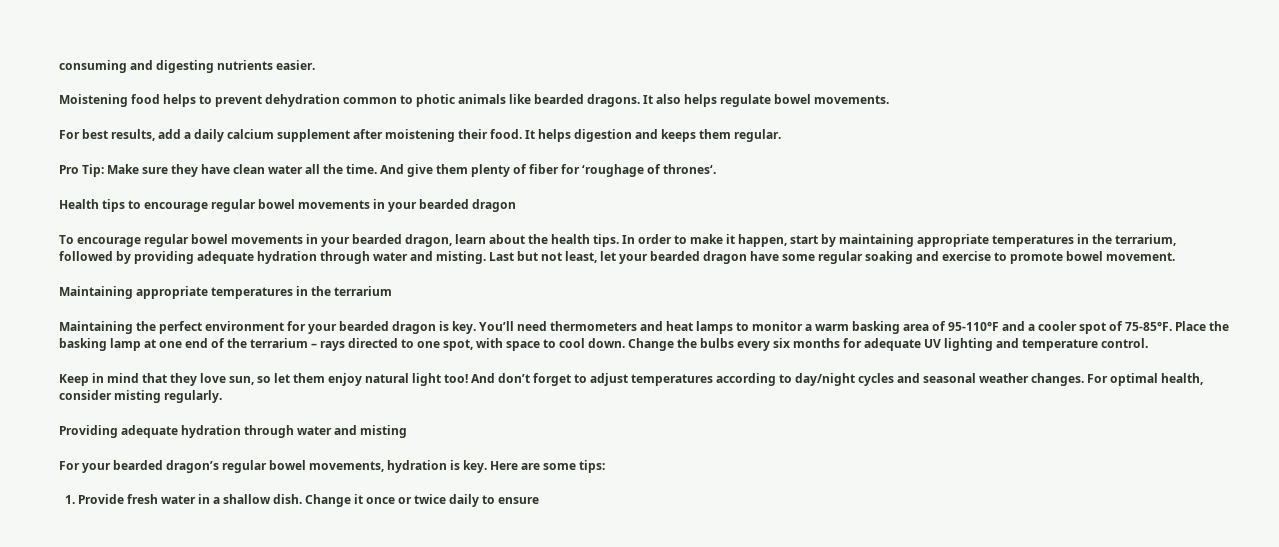consuming and digesting nutrients easier.

Moistening food helps to prevent dehydration common to photic animals like bearded dragons. It also helps regulate bowel movements.

For best results, add a daily calcium supplement after moistening their food. It helps digestion and keeps them regular.

Pro Tip: Make sure they have clean water all the time. And give them plenty of fiber for ‘roughage of thrones‘.

Health tips to encourage regular bowel movements in your bearded dragon

To encourage regular bowel movements in your bearded dragon, learn about the health tips. In order to make it happen, start by maintaining appropriate temperatures in the terrarium, followed by providing adequate hydration through water and misting. Last but not least, let your bearded dragon have some regular soaking and exercise to promote bowel movement.

Maintaining appropriate temperatures in the terrarium

Maintaining the perfect environment for your bearded dragon is key. You’ll need thermometers and heat lamps to monitor a warm basking area of 95-110°F and a cooler spot of 75-85°F. Place the basking lamp at one end of the terrarium – rays directed to one spot, with space to cool down. Change the bulbs every six months for adequate UV lighting and temperature control.

Keep in mind that they love sun, so let them enjoy natural light too! And don’t forget to adjust temperatures according to day/night cycles and seasonal weather changes. For optimal health, consider misting regularly.

Providing adequate hydration through water and misting

For your bearded dragon’s regular bowel movements, hydration is key. Here are some tips:

  1. Provide fresh water in a shallow dish. Change it once or twice daily to ensure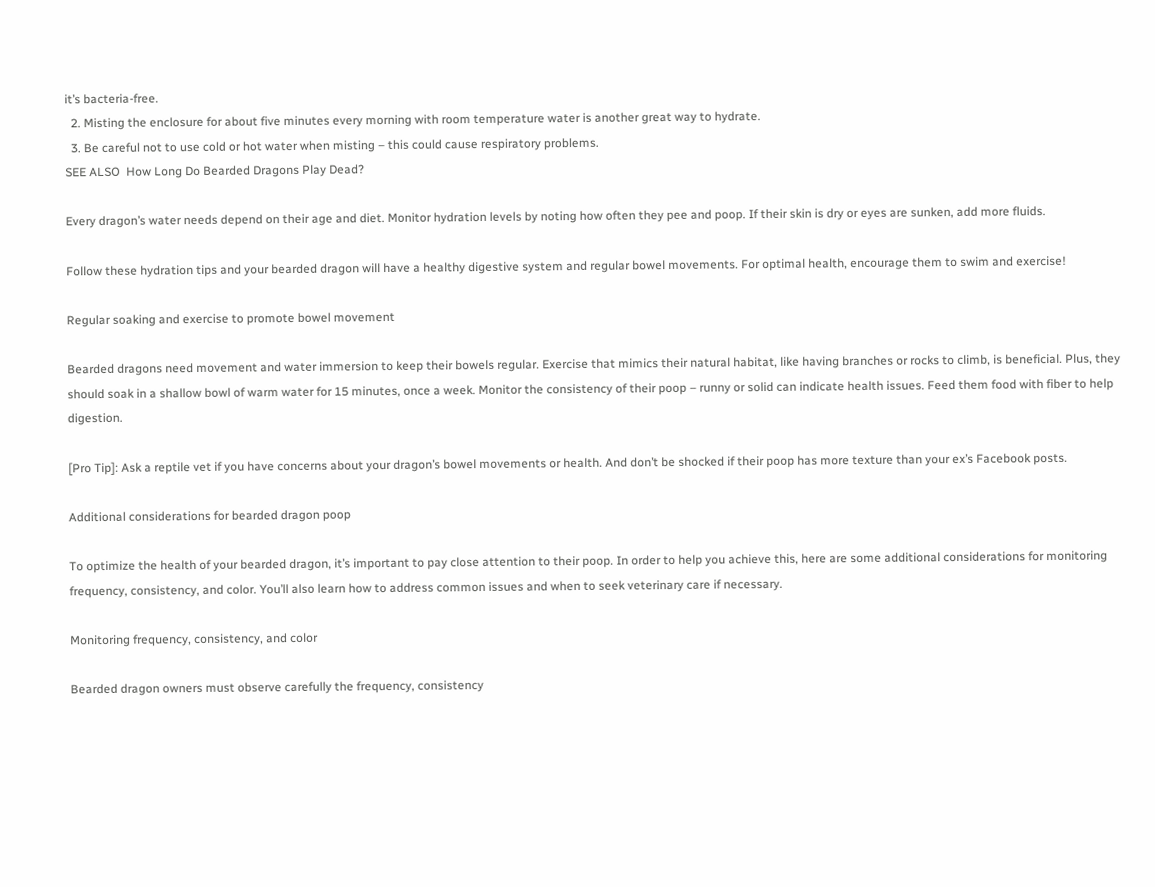it’s bacteria-free.
  2. Misting the enclosure for about five minutes every morning with room temperature water is another great way to hydrate.
  3. Be careful not to use cold or hot water when misting – this could cause respiratory problems.
SEE ALSO  How Long Do Bearded Dragons Play Dead?

Every dragon’s water needs depend on their age and diet. Monitor hydration levels by noting how often they pee and poop. If their skin is dry or eyes are sunken, add more fluids.

Follow these hydration tips and your bearded dragon will have a healthy digestive system and regular bowel movements. For optimal health, encourage them to swim and exercise!

Regular soaking and exercise to promote bowel movement

Bearded dragons need movement and water immersion to keep their bowels regular. Exercise that mimics their natural habitat, like having branches or rocks to climb, is beneficial. Plus, they should soak in a shallow bowl of warm water for 15 minutes, once a week. Monitor the consistency of their poop – runny or solid can indicate health issues. Feed them food with fiber to help digestion.

[Pro Tip]: Ask a reptile vet if you have concerns about your dragon’s bowel movements or health. And don’t be shocked if their poop has more texture than your ex’s Facebook posts.

Additional considerations for bearded dragon poop

To optimize the health of your bearded dragon, it’s important to pay close attention to their poop. In order to help you achieve this, here are some additional considerations for monitoring frequency, consistency, and color. You’ll also learn how to address common issues and when to seek veterinary care if necessary.

Monitoring frequency, consistency, and color

Bearded dragon owners must observe carefully the frequency, consistency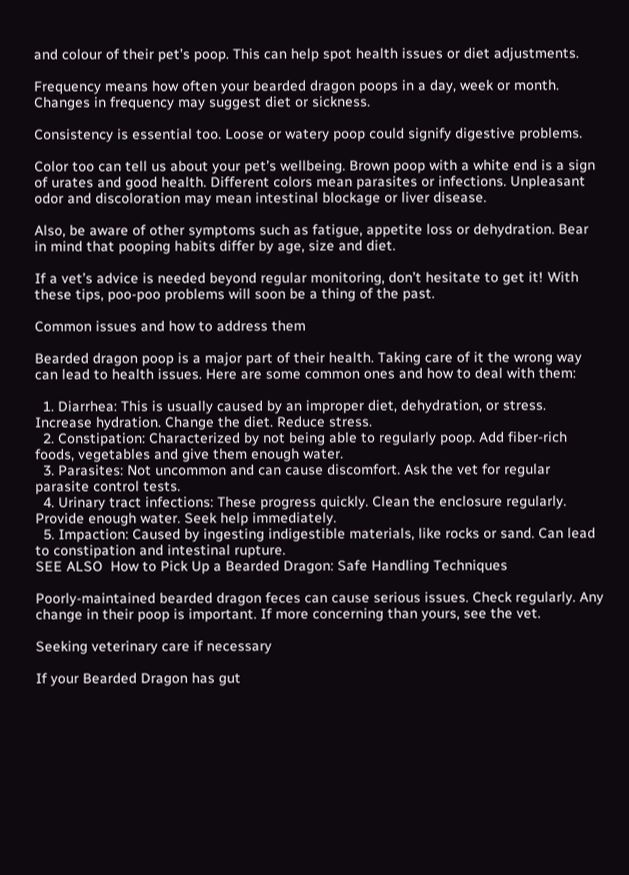and colour of their pet’s poop. This can help spot health issues or diet adjustments.

Frequency means how often your bearded dragon poops in a day, week or month. Changes in frequency may suggest diet or sickness.

Consistency is essential too. Loose or watery poop could signify digestive problems.

Color too can tell us about your pet’s wellbeing. Brown poop with a white end is a sign of urates and good health. Different colors mean parasites or infections. Unpleasant odor and discoloration may mean intestinal blockage or liver disease.

Also, be aware of other symptoms such as fatigue, appetite loss or dehydration. Bear in mind that pooping habits differ by age, size and diet.

If a vet’s advice is needed beyond regular monitoring, don’t hesitate to get it! With these tips, poo-poo problems will soon be a thing of the past.

Common issues and how to address them

Bearded dragon poop is a major part of their health. Taking care of it the wrong way can lead to health issues. Here are some common ones and how to deal with them:

  1. Diarrhea: This is usually caused by an improper diet, dehydration, or stress. Increase hydration. Change the diet. Reduce stress.
  2. Constipation: Characterized by not being able to regularly poop. Add fiber-rich foods, vegetables and give them enough water.
  3. Parasites: Not uncommon and can cause discomfort. Ask the vet for regular parasite control tests.
  4. Urinary tract infections: These progress quickly. Clean the enclosure regularly. Provide enough water. Seek help immediately.
  5. Impaction: Caused by ingesting indigestible materials, like rocks or sand. Can lead to constipation and intestinal rupture.
SEE ALSO  How to Pick Up a Bearded Dragon: Safe Handling Techniques

Poorly-maintained bearded dragon feces can cause serious issues. Check regularly. Any change in their poop is important. If more concerning than yours, see the vet.

Seeking veterinary care if necessary

If your Bearded Dragon has gut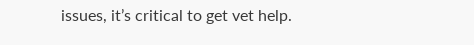issues, it’s critical to get vet help.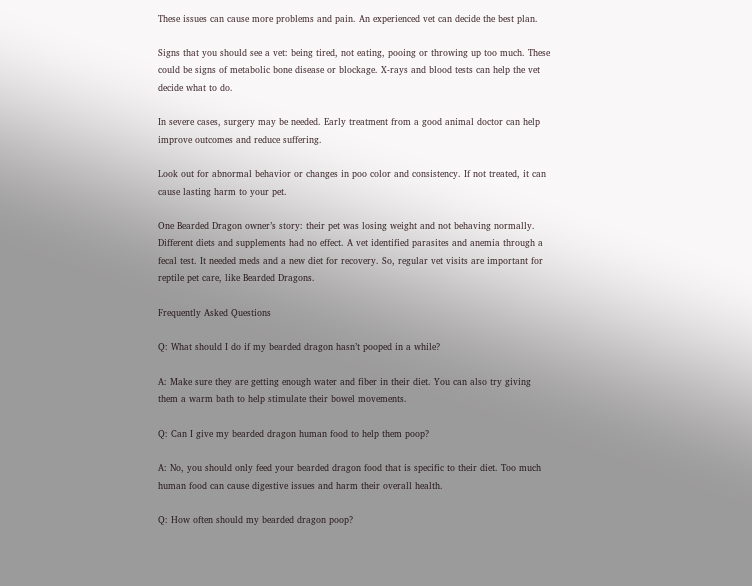These issues can cause more problems and pain. An experienced vet can decide the best plan.

Signs that you should see a vet: being tired, not eating, pooing or throwing up too much. These could be signs of metabolic bone disease or blockage. X-rays and blood tests can help the vet decide what to do.

In severe cases, surgery may be needed. Early treatment from a good animal doctor can help improve outcomes and reduce suffering.

Look out for abnormal behavior or changes in poo color and consistency. If not treated, it can cause lasting harm to your pet.

One Bearded Dragon owner’s story: their pet was losing weight and not behaving normally. Different diets and supplements had no effect. A vet identified parasites and anemia through a fecal test. It needed meds and a new diet for recovery. So, regular vet visits are important for reptile pet care, like Bearded Dragons.

Frequently Asked Questions

Q: What should I do if my bearded dragon hasn’t pooped in a while?

A: Make sure they are getting enough water and fiber in their diet. You can also try giving them a warm bath to help stimulate their bowel movements.

Q: Can I give my bearded dragon human food to help them poop?

A: No, you should only feed your bearded dragon food that is specific to their diet. Too much human food can cause digestive issues and harm their overall health.

Q: How often should my bearded dragon poop?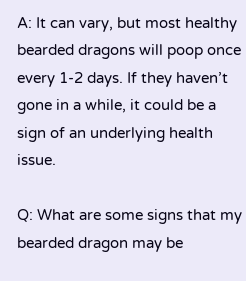A: It can vary, but most healthy bearded dragons will poop once every 1-2 days. If they haven’t gone in a while, it could be a sign of an underlying health issue.

Q: What are some signs that my bearded dragon may be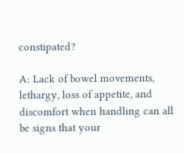constipated?

A: Lack of bowel movements, lethargy, loss of appetite, and discomfort when handling can all be signs that your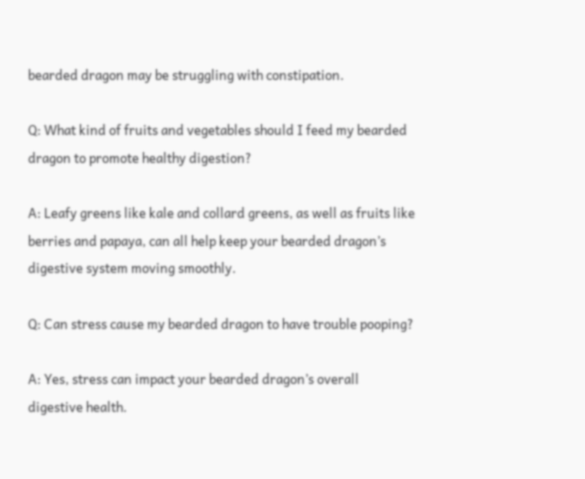bearded dragon may be struggling with constipation.

Q: What kind of fruits and vegetables should I feed my bearded dragon to promote healthy digestion?

A: Leafy greens like kale and collard greens, as well as fruits like berries and papaya, can all help keep your bearded dragon’s digestive system moving smoothly.

Q: Can stress cause my bearded dragon to have trouble pooping?

A: Yes, stress can impact your bearded dragon’s overall digestive health.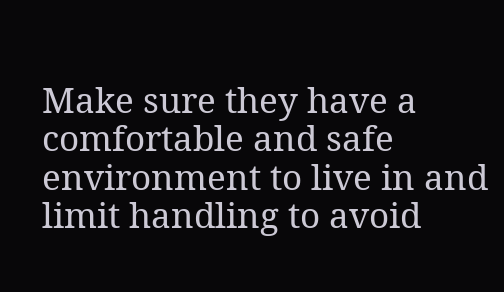Make sure they have a comfortable and safe environment to live in and limit handling to avoid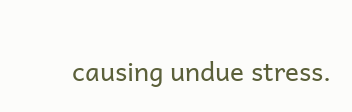causing undue stress.